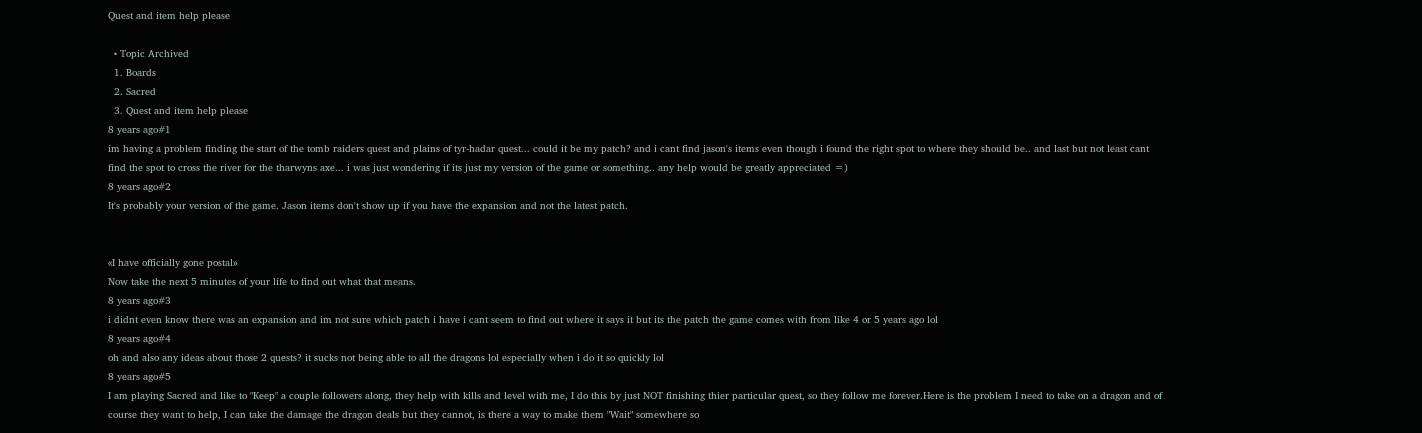Quest and item help please

  • Topic Archived
  1. Boards
  2. Sacred
  3. Quest and item help please
8 years ago#1
im having a problem finding the start of the tomb raiders quest and plains of tyr-hadar quest... could it be my patch? and i cant find jason's items even though i found the right spot to where they should be.. and last but not least cant find the spot to cross the river for the tharwyns axe... i was just wondering if its just my version of the game or something.. any help would be greatly appreciated =)
8 years ago#2
It's probably your version of the game. Jason items don't show up if you have the expansion and not the latest patch.


«I have officially gone postal»
Now take the next 5 minutes of your life to find out what that means.
8 years ago#3
i didnt even know there was an expansion and im not sure which patch i have i cant seem to find out where it says it but its the patch the game comes with from like 4 or 5 years ago lol
8 years ago#4
oh and also any ideas about those 2 quests? it sucks not being able to all the dragons lol especially when i do it so quickly lol
8 years ago#5
I am playing Sacred and like to "Keep" a couple followers along, they help with kills and level with me, I do this by just NOT finishing thier particular quest, so they follow me forever.Here is the problem I need to take on a dragon and of course they want to help, I can take the damage the dragon deals but they cannot, is there a way to make them "Wait" somewhere so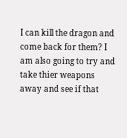I can kill the dragon and come back for them? I am also going to try and take thier weapons away and see if that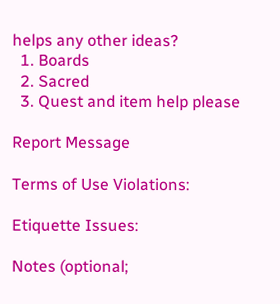helps any other ideas?
  1. Boards
  2. Sacred
  3. Quest and item help please

Report Message

Terms of Use Violations:

Etiquette Issues:

Notes (optional;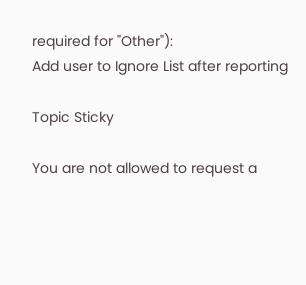required for "Other"):
Add user to Ignore List after reporting

Topic Sticky

You are not allowed to request a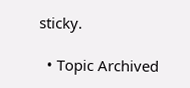sticky.

  • Topic Archived